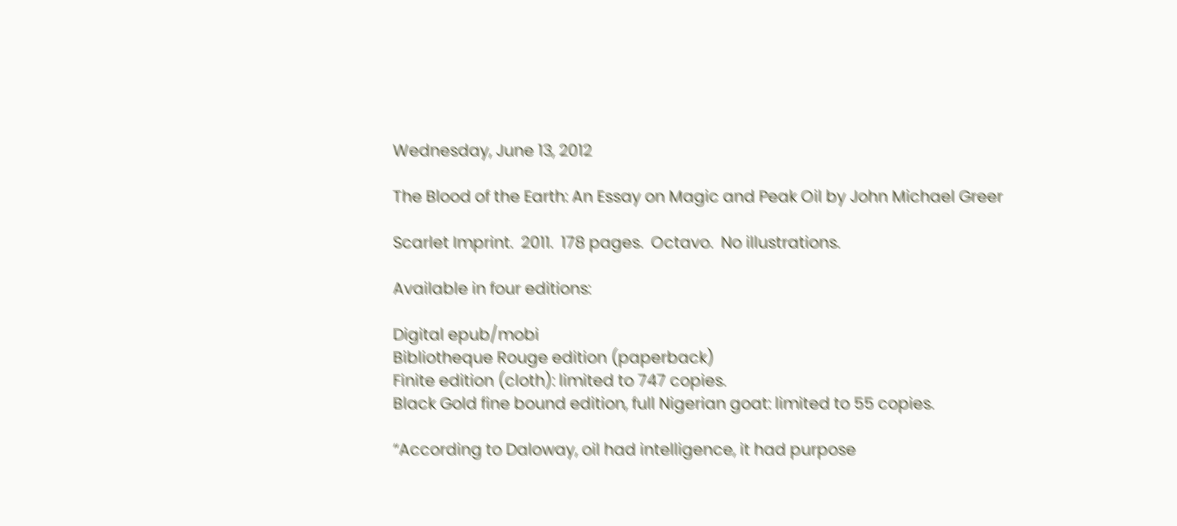Wednesday, June 13, 2012

The Blood of the Earth: An Essay on Magic and Peak Oil by John Michael Greer

Scarlet Imprint.  2011.  178 pages.  Octavo.  No illustrations.

Available in four editions:

Digital epub/mobi
Bibliotheque Rouge edition (paperback)
Finite edition (cloth): limited to 747 copies.
Black Gold fine bound edition, full Nigerian goat: limited to 55 copies.

“According to Daloway, oil had intelligence, it had purpose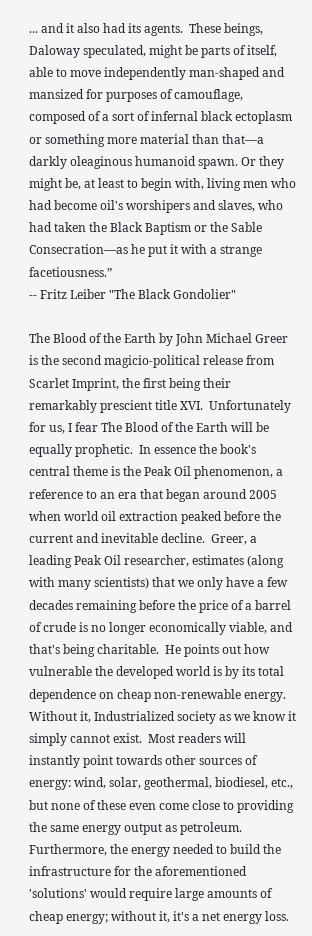... and it also had its agents.  These beings, Daloway speculated, might be parts of itself, able to move independently man-shaped and mansized for purposes of camouflage, composed of a sort of infernal black ectoplasm or something more material than that—a darkly oleaginous humanoid spawn. Or they might be, at least to begin with, living men who had become oil's worshipers and slaves, who had taken the Black Baptism or the Sable Consecration—as he put it with a strange facetiousness.”
-- Fritz Leiber "The Black Gondolier"

The Blood of the Earth by John Michael Greer is the second magicio-political release from Scarlet Imprint, the first being their remarkably prescient title XVI.  Unfortunately for us, I fear The Blood of the Earth will be equally prophetic.  In essence the book's central theme is the Peak Oil phenomenon, a reference to an era that began around 2005 when world oil extraction peaked before the current and inevitable decline.  Greer, a leading Peak Oil researcher, estimates (along with many scientists) that we only have a few decades remaining before the price of a barrel of crude is no longer economically viable, and that's being charitable.  He points out how vulnerable the developed world is by its total dependence on cheap non-renewable energy.  Without it, Industrialized society as we know it simply cannot exist.  Most readers will instantly point towards other sources of energy: wind, solar, geothermal, biodiesel, etc., but none of these even come close to providing the same energy output as petroleum.  Furthermore, the energy needed to build the infrastructure for the aforementioned 'solutions' would require large amounts of cheap energy; without it, it's a net energy loss.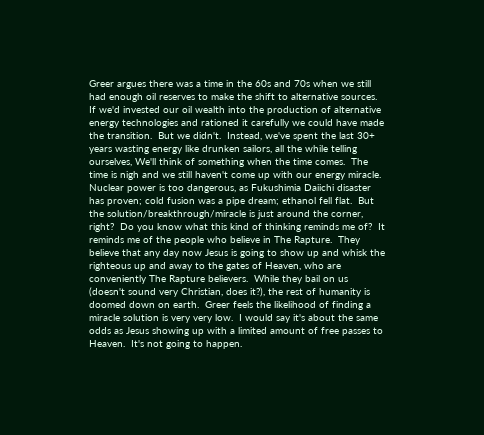Greer argues there was a time in the 60s and 70s when we still had enough oil reserves to make the shift to alternative sources.  If we'd invested our oil wealth into the production of alternative energy technologies and rationed it carefully we could have made the transition.  But we didn't.  Instead, we've spent the last 30+ years wasting energy like drunken sailors, all the while telling ourselves, We'll think of something when the time comes.  The time is nigh and we still haven't come up with our energy miracle.  Nuclear power is too dangerous, as Fukushimia Daiichi disaster has proven; cold fusion was a pipe dream; ethanol fell flat.  But the solution/breakthrough/miracle is just around the corner, right?  Do you know what this kind of thinking reminds me of?  It reminds me of the people who believe in The Rapture.  They believe that any day now Jesus is going to show up and whisk the righteous up and away to the gates of Heaven, who are conveniently The Rapture believers.  While they bail on us (doesn't sound very Christian, does it?), the rest of humanity is doomed down on earth.  Greer feels the likelihood of finding a miracle solution is very very low.  I would say it's about the same odds as Jesus showing up with a limited amount of free passes to Heaven.  It's not going to happen.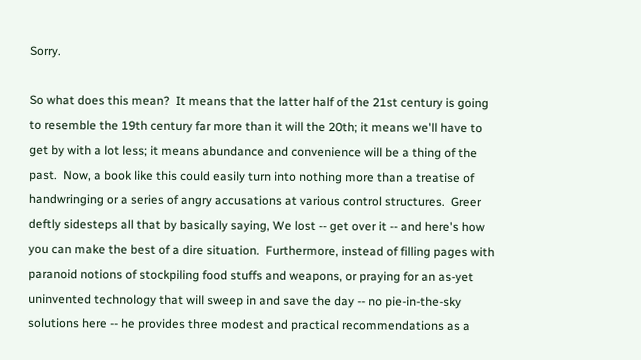Sorry.

So what does this mean?  It means that the latter half of the 21st century is going to resemble the 19th century far more than it will the 20th; it means we'll have to get by with a lot less; it means abundance and convenience will be a thing of the past.  Now, a book like this could easily turn into nothing more than a treatise of handwringing or a series of angry accusations at various control structures.  Greer deftly sidesteps all that by basically saying, We lost -- get over it -- and here's how you can make the best of a dire situation.  Furthermore, instead of filling pages with paranoid notions of stockpiling food stuffs and weapons, or praying for an as-yet uninvented technology that will sweep in and save the day -- no pie-in-the-sky solutions here -- he provides three modest and practical recommendations as a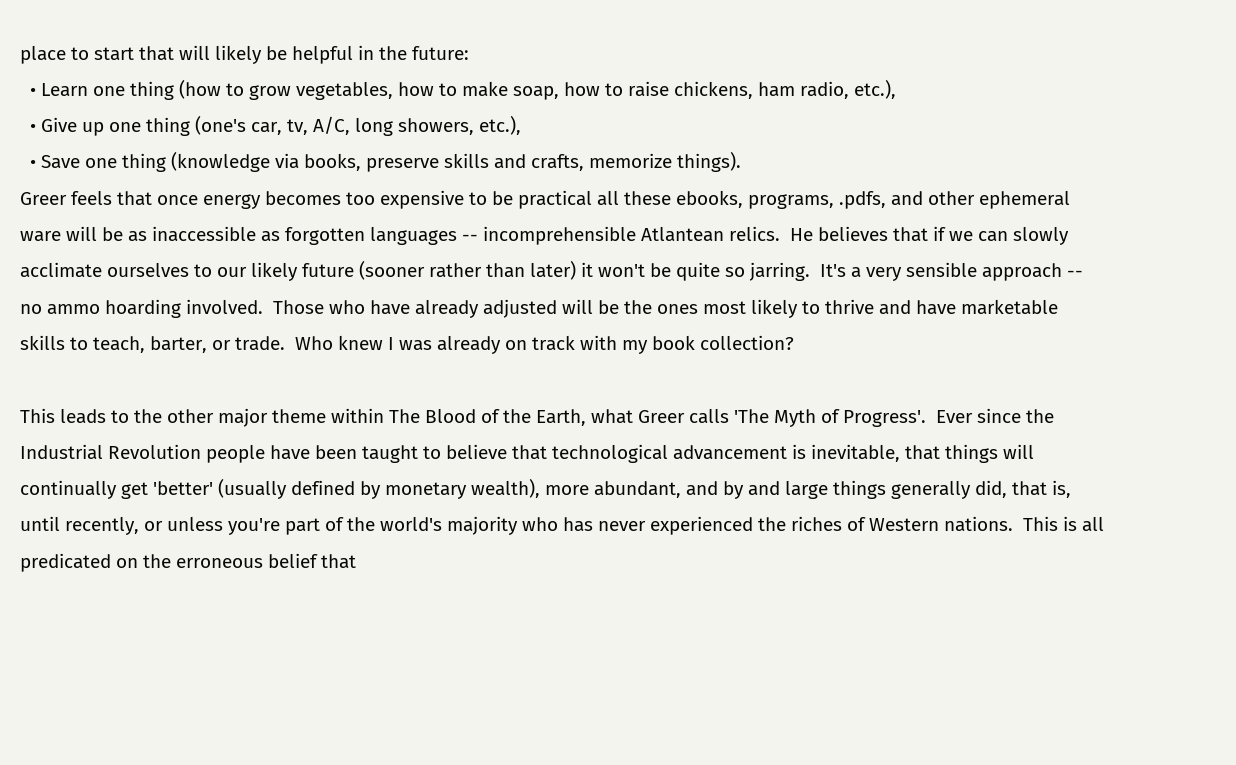place to start that will likely be helpful in the future:
  • Learn one thing (how to grow vegetables, how to make soap, how to raise chickens, ham radio, etc.),
  • Give up one thing (one's car, tv, A/C, long showers, etc.),
  • Save one thing (knowledge via books, preserve skills and crafts, memorize things).
Greer feels that once energy becomes too expensive to be practical all these ebooks, programs, .pdfs, and other ephemeral ware will be as inaccessible as forgotten languages -- incomprehensible Atlantean relics.  He believes that if we can slowly acclimate ourselves to our likely future (sooner rather than later) it won't be quite so jarring.  It's a very sensible approach -- no ammo hoarding involved.  Those who have already adjusted will be the ones most likely to thrive and have marketable skills to teach, barter, or trade.  Who knew I was already on track with my book collection?

This leads to the other major theme within The Blood of the Earth, what Greer calls 'The Myth of Progress'.  Ever since the Industrial Revolution people have been taught to believe that technological advancement is inevitable, that things will continually get 'better' (usually defined by monetary wealth), more abundant, and by and large things generally did, that is, until recently, or unless you're part of the world's majority who has never experienced the riches of Western nations.  This is all predicated on the erroneous belief that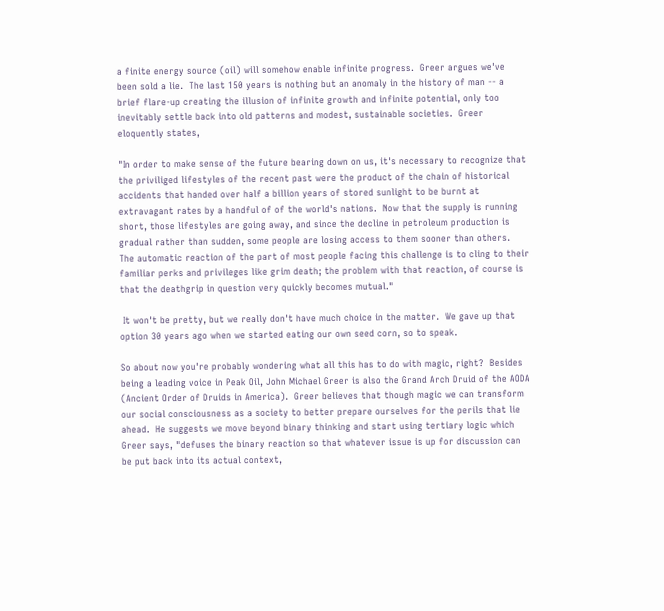a finite energy source (oil) will somehow enable infinite progress.  Greer argues we've been sold a lie.  The last 150 years is nothing but an anomaly in the history of man -- a brief flare-up creating the illusion of infinite growth and infinite potential, only too inevitably settle back into old patterns and modest, sustainable societies.  Greer eloquently states,

"In order to make sense of the future bearing down on us, it's necessary to recognize that the priviliged lifestyles of the recent past were the product of the chain of historical accidents that handed over half a billion years of stored sunlight to be burnt at extravagant rates by a handful of of the world's nations.  Now that the supply is running short, those lifestyles are going away, and since the decline in petroleum production is gradual rather than sudden, some people are losing access to them sooner than others.  The automatic reaction of the part of most people facing this challenge is to cling to their familiar perks and privileges like grim death; the problem with that reaction, of course is that the deathgrip in question very quickly becomes mutual."

 It won't be pretty, but we really don't have much choice in the matter.  We gave up that option 30 years ago when we started eating our own seed corn, so to speak.

So about now you're probably wondering what all this has to do with magic, right?  Besides being a leading voice in Peak Oil, John Michael Greer is also the Grand Arch Druid of the AODA (Ancient Order of Druids in America).  Greer believes that though magic we can transform our social consciousness as a society to better prepare ourselves for the perils that lie ahead.  He suggests we move beyond binary thinking and start using tertiary logic which Greer says, "defuses the binary reaction so that whatever issue is up for discussion can be put back into its actual context,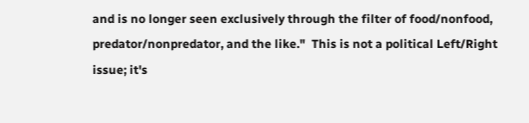and is no longer seen exclusively through the filter of food/nonfood, predator/nonpredator, and the like."  This is not a political Left/Right issue; it's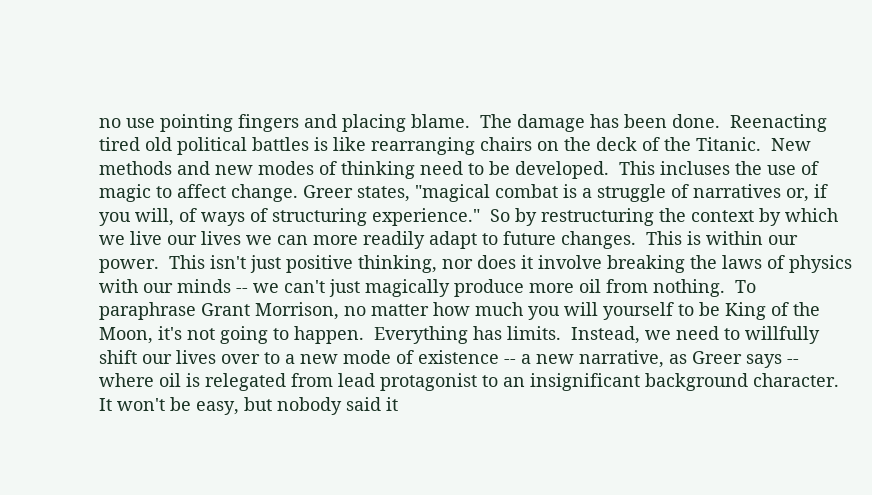no use pointing fingers and placing blame.  The damage has been done.  Reenacting tired old political battles is like rearranging chairs on the deck of the Titanic.  New methods and new modes of thinking need to be developed.  This incluses the use of magic to affect change. Greer states, "magical combat is a struggle of narratives or, if you will, of ways of structuring experience."  So by restructuring the context by which we live our lives we can more readily adapt to future changes.  This is within our power.  This isn't just positive thinking, nor does it involve breaking the laws of physics with our minds -- we can't just magically produce more oil from nothing.  To paraphrase Grant Morrison, no matter how much you will yourself to be King of the Moon, it's not going to happen.  Everything has limits.  Instead, we need to willfully shift our lives over to a new mode of existence -- a new narrative, as Greer says --  where oil is relegated from lead protagonist to an insignificant background character.  It won't be easy, but nobody said it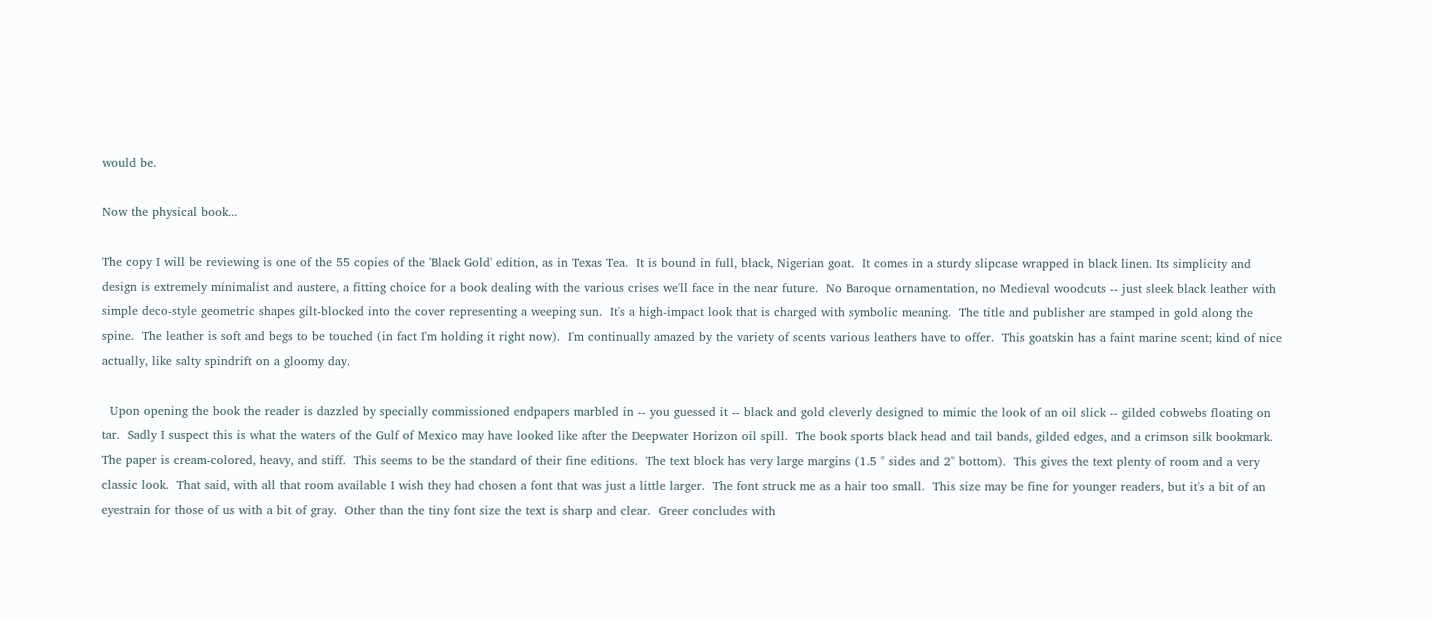would be.

Now the physical book...

The copy I will be reviewing is one of the 55 copies of the 'Black Gold' edition, as in Texas Tea.  It is bound in full, black, Nigerian goat.  It comes in a sturdy slipcase wrapped in black linen. Its simplicity and design is extremely minimalist and austere, a fitting choice for a book dealing with the various crises we'll face in the near future.  No Baroque ornamentation, no Medieval woodcuts -- just sleek black leather with simple deco-style geometric shapes gilt-blocked into the cover representing a weeping sun.  It's a high-impact look that is charged with symbolic meaning.  The title and publisher are stamped in gold along the spine.  The leather is soft and begs to be touched (in fact I'm holding it right now).  I'm continually amazed by the variety of scents various leathers have to offer.  This goatskin has a faint marine scent; kind of nice actually, like salty spindrift on a gloomy day.

  Upon opening the book the reader is dazzled by specially commissioned endpapers marbled in -- you guessed it -- black and gold cleverly designed to mimic the look of an oil slick -- gilded cobwebs floating on tar.  Sadly I suspect this is what the waters of the Gulf of Mexico may have looked like after the Deepwater Horizon oil spill.  The book sports black head and tail bands, gilded edges, and a crimson silk bookmark.  The paper is cream-colored, heavy, and stiff.  This seems to be the standard of their fine editions.  The text block has very large margins (1.5 " sides and 2" bottom).  This gives the text plenty of room and a very classic look.  That said, with all that room available I wish they had chosen a font that was just a little larger.  The font struck me as a hair too small.  This size may be fine for younger readers, but it's a bit of an eyestrain for those of us with a bit of gray.  Other than the tiny font size the text is sharp and clear.  Greer concludes with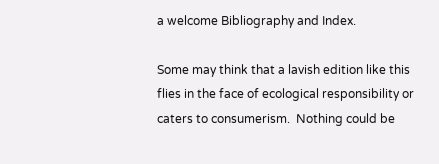a welcome Bibliography and Index.

Some may think that a lavish edition like this flies in the face of ecological responsibility or caters to consumerism.  Nothing could be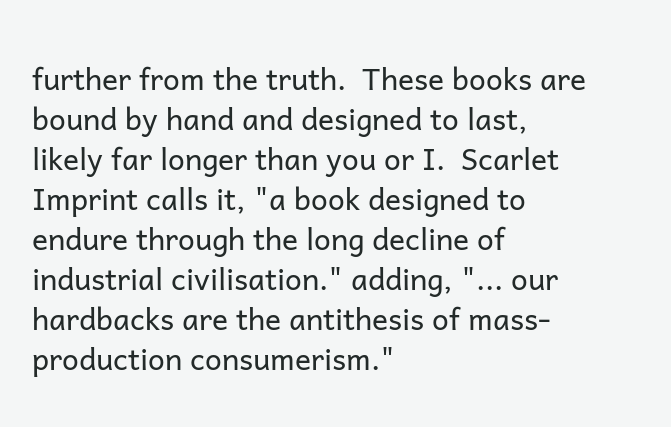further from the truth.  These books are bound by hand and designed to last, likely far longer than you or I.  Scarlet Imprint calls it, "a book designed to endure through the long decline of industrial civilisation." adding, "... our hardbacks are the antithesis of mass-production consumerism."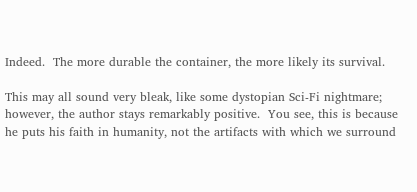Indeed.  The more durable the container, the more likely its survival.

This may all sound very bleak, like some dystopian Sci-Fi nightmare; however, the author stays remarkably positive.  You see, this is because he puts his faith in humanity, not the artifacts with which we surround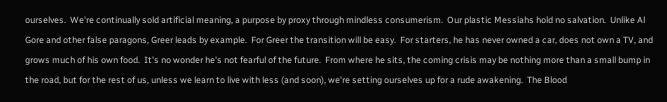ourselves.  We're continually sold artificial meaning, a purpose by proxy through mindless consumerism.  Our plastic Messiahs hold no salvation.  Unlike Al Gore and other false paragons, Greer leads by example.  For Greer the transition will be easy.  For starters, he has never owned a car, does not own a TV, and grows much of his own food.  It's no wonder he's not fearful of the future.  From where he sits, the coming crisis may be nothing more than a small bump in the road, but for the rest of us, unless we learn to live with less (and soon), we're setting ourselves up for a rude awakening.  The Blood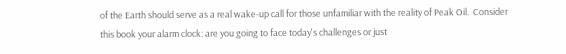of the Earth should serve as a real wake-up call for those unfamiliar with the reality of Peak Oil.  Consider this book your alarm clock: are you going to face today's challenges or just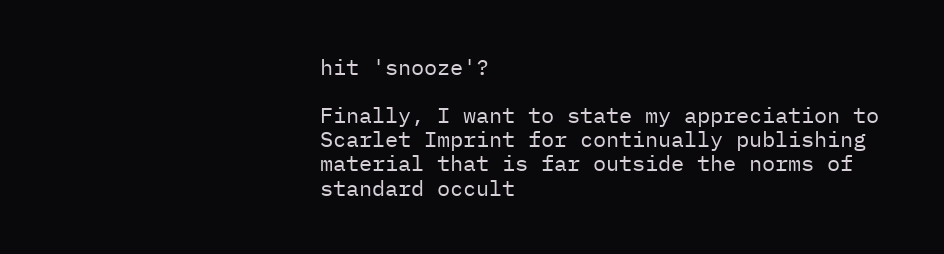hit 'snooze'?

Finally, I want to state my appreciation to Scarlet Imprint for continually publishing material that is far outside the norms of standard occult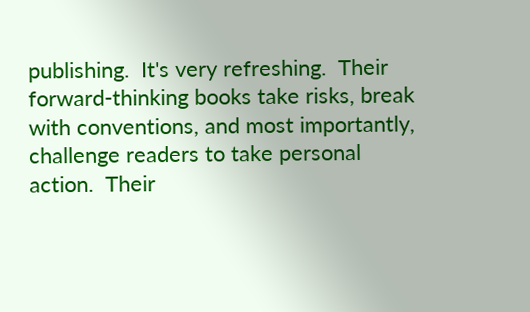publishing.  It's very refreshing.  Their forward-thinking books take risks, break with conventions, and most importantly, challenge readers to take personal action.  Their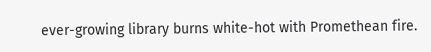ever-growing library burns white-hot with Promethean fire.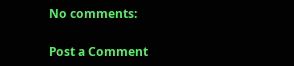No comments:

Post a Comment